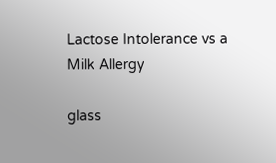Lactose Intolerance vs a Milk Allergy

glass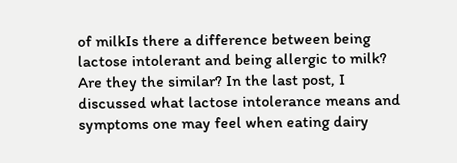of milkIs there a difference between being lactose intolerant and being allergic to milk? Are they the similar? In the last post, I discussed what lactose intolerance means and symptoms one may feel when eating dairy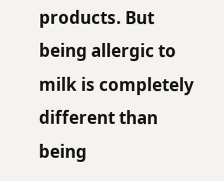products. But being allergic to milk is completely different than being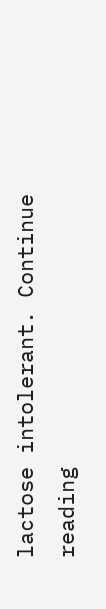lactose intolerant. Continue reading